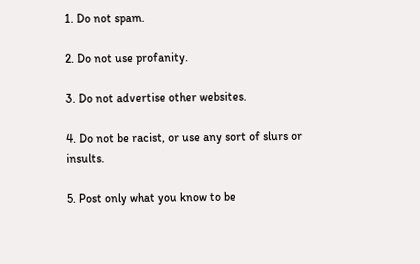1. Do not spam.

2. Do not use profanity.

3. Do not advertise other websites.

4. Do not be racist, or use any sort of slurs or insults.

5. Post only what you know to be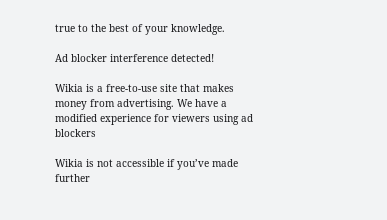true to the best of your knowledge.

Ad blocker interference detected!

Wikia is a free-to-use site that makes money from advertising. We have a modified experience for viewers using ad blockers

Wikia is not accessible if you’ve made further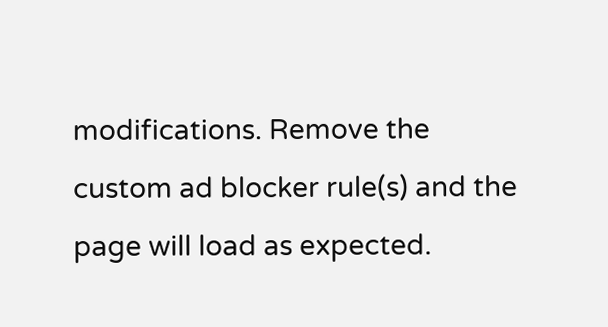modifications. Remove the custom ad blocker rule(s) and the page will load as expected.